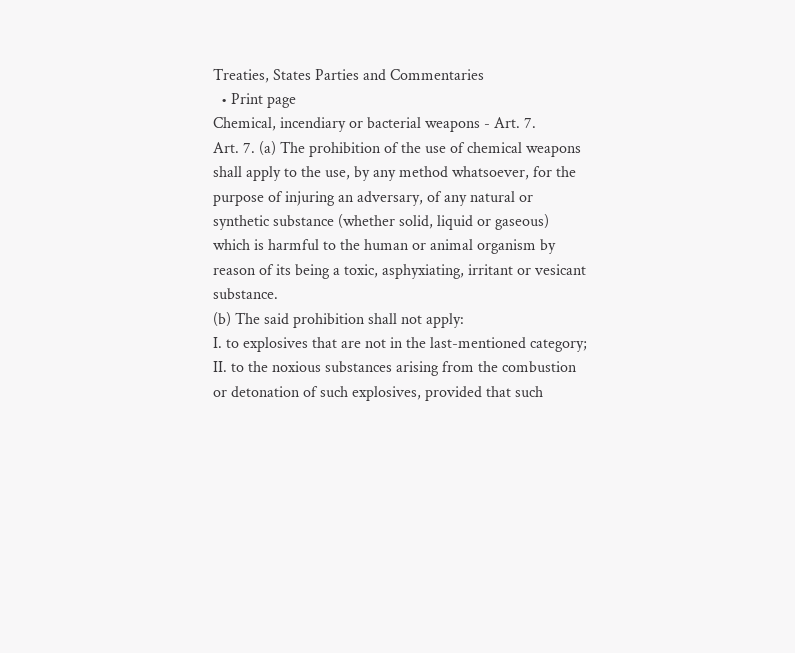Treaties, States Parties and Commentaries
  • Print page
Chemical, incendiary or bacterial weapons - Art. 7.
Art. 7. (a) The prohibition of the use of chemical weapons shall apply to the use, by any method whatsoever, for the purpose of injuring an adversary, of any natural or synthetic substance (whether solid, liquid or gaseous) which is harmful to the human or animal organism by reason of its being a toxic, asphyxiating, irritant or vesicant substance.
(b) The said prohibition shall not apply:
I. to explosives that are not in the last-mentioned category;
II. to the noxious substances arising from the combustion or detonation of such explosives, provided that such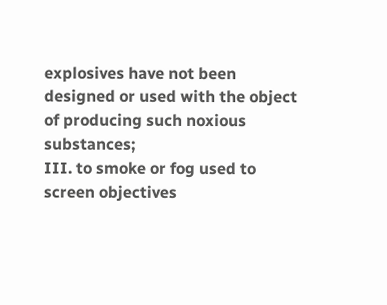explosives have not been designed or used with the object of producing such noxious substances;
III. to smoke or fog used to screen objectives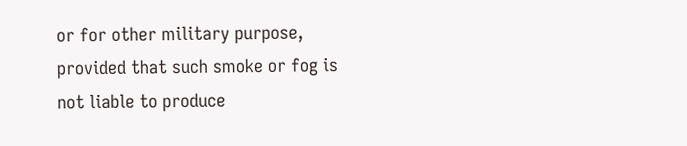or for other military purpose, provided that such smoke or fog is not liable to produce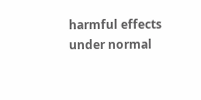harmful effects under normal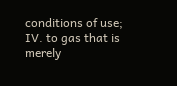conditions of use;
IV. to gas that is merely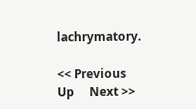lachrymatory.

<< Previous     Up     Next >>